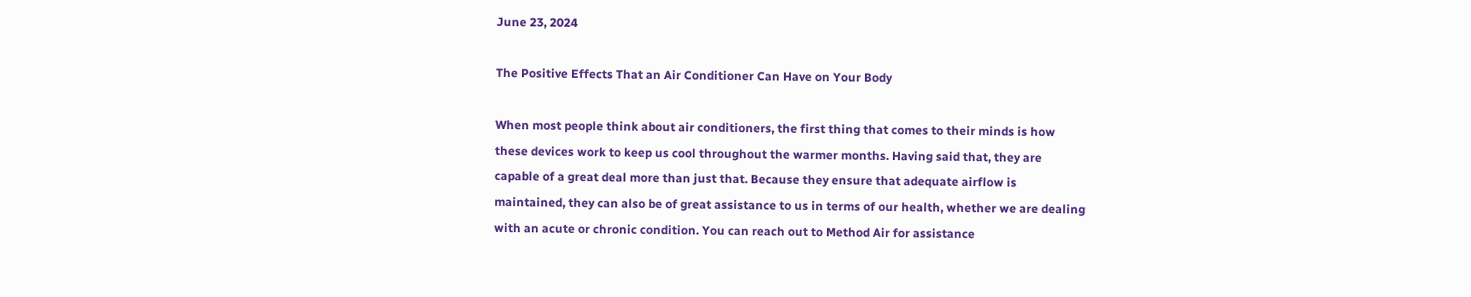June 23, 2024

The Positive Effects That an Air Conditioner Can Have on Your Body

When most people think about air conditioners, the first thing that comes to their minds is how these devices work to keep us cool throughout the warmer months. Having said that, they are capable of a great deal more than just that. Because they ensure that adequate airflow is maintained, they can also be of great assistance to us in terms of our health, whether we are dealing with an acute or chronic condition. You can reach out to Method Air for assistance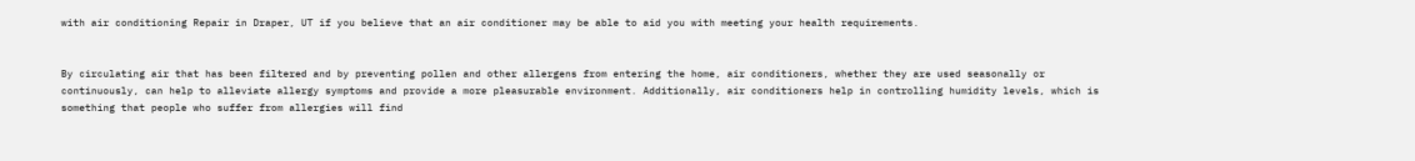with air conditioning Repair in Draper, UT if you believe that an air conditioner may be able to aid you with meeting your health requirements.


By circulating air that has been filtered and by preventing pollen and other allergens from entering the home, air conditioners, whether they are used seasonally or continuously, can help to alleviate allergy symptoms and provide a more pleasurable environment. Additionally, air conditioners help in controlling humidity levels, which is something that people who suffer from allergies will find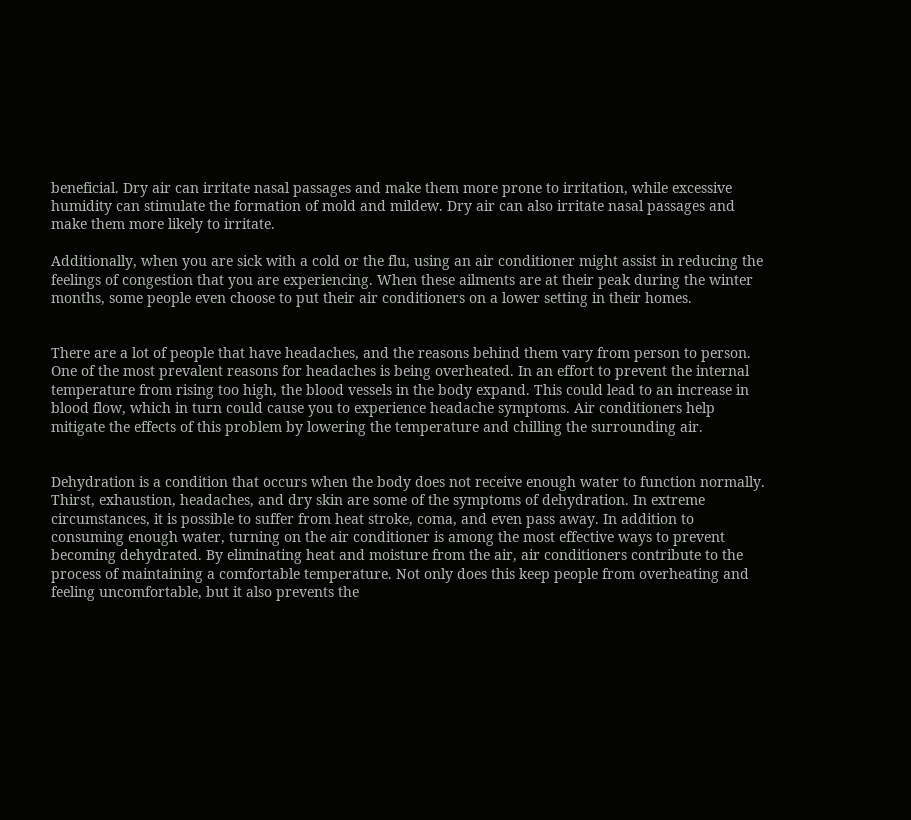beneficial. Dry air can irritate nasal passages and make them more prone to irritation, while excessive humidity can stimulate the formation of mold and mildew. Dry air can also irritate nasal passages and make them more likely to irritate.

Additionally, when you are sick with a cold or the flu, using an air conditioner might assist in reducing the feelings of congestion that you are experiencing. When these ailments are at their peak during the winter months, some people even choose to put their air conditioners on a lower setting in their homes.


There are a lot of people that have headaches, and the reasons behind them vary from person to person. One of the most prevalent reasons for headaches is being overheated. In an effort to prevent the internal temperature from rising too high, the blood vessels in the body expand. This could lead to an increase in blood flow, which in turn could cause you to experience headache symptoms. Air conditioners help mitigate the effects of this problem by lowering the temperature and chilling the surrounding air.


Dehydration is a condition that occurs when the body does not receive enough water to function normally. Thirst, exhaustion, headaches, and dry skin are some of the symptoms of dehydration. In extreme circumstances, it is possible to suffer from heat stroke, coma, and even pass away. In addition to consuming enough water, turning on the air conditioner is among the most effective ways to prevent becoming dehydrated. By eliminating heat and moisture from the air, air conditioners contribute to the process of maintaining a comfortable temperature. Not only does this keep people from overheating and feeling uncomfortable, but it also prevents the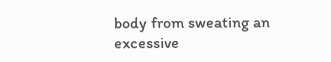body from sweating an excessive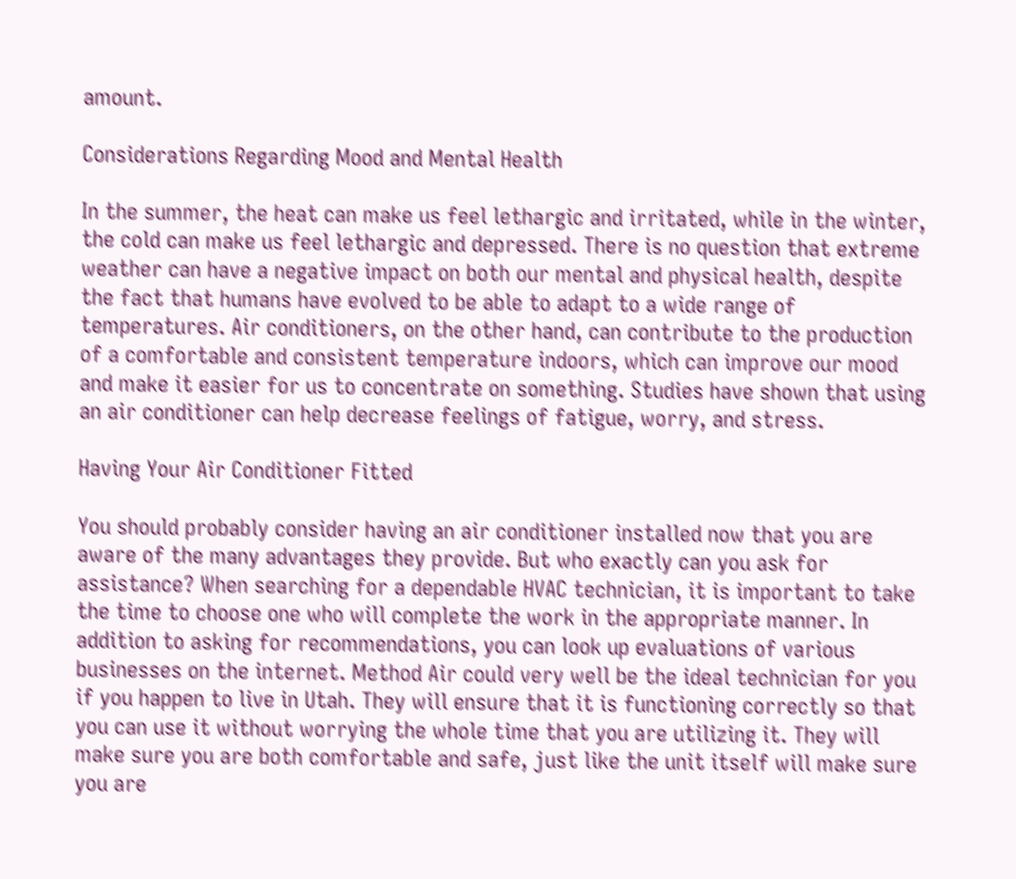amount.

Considerations Regarding Mood and Mental Health

In the summer, the heat can make us feel lethargic and irritated, while in the winter, the cold can make us feel lethargic and depressed. There is no question that extreme weather can have a negative impact on both our mental and physical health, despite the fact that humans have evolved to be able to adapt to a wide range of temperatures. Air conditioners, on the other hand, can contribute to the production of a comfortable and consistent temperature indoors, which can improve our mood and make it easier for us to concentrate on something. Studies have shown that using an air conditioner can help decrease feelings of fatigue, worry, and stress.

Having Your Air Conditioner Fitted

You should probably consider having an air conditioner installed now that you are aware of the many advantages they provide. But who exactly can you ask for assistance? When searching for a dependable HVAC technician, it is important to take the time to choose one who will complete the work in the appropriate manner. In addition to asking for recommendations, you can look up evaluations of various businesses on the internet. Method Air could very well be the ideal technician for you if you happen to live in Utah. They will ensure that it is functioning correctly so that you can use it without worrying the whole time that you are utilizing it. They will make sure you are both comfortable and safe, just like the unit itself will make sure you are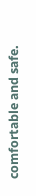comfortable and safe.